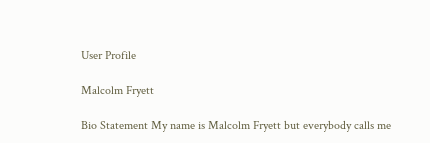User Profile

Malcolm Fryett

Bio Statement My name is Malcolm Fryett but everybody calls me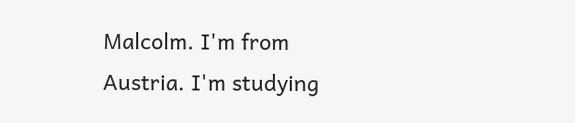Malcolm. I'm from Austria. I'm studying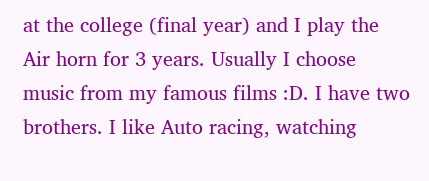at the college (final year) and I play the Air horn for 3 years. Usually I choose music from my famous films :D. I have two brothers. I like Auto racing, watching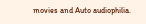movies and Auto audiophilia.